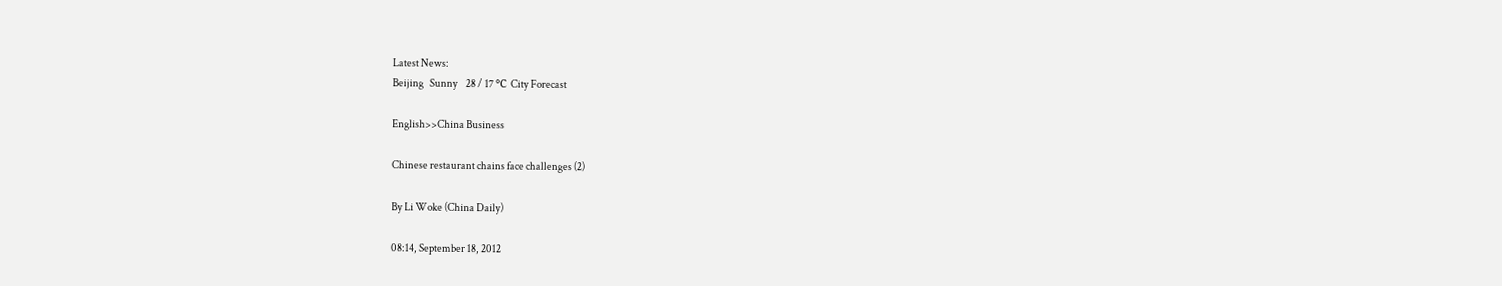Latest News:
Beijing   Sunny    28 / 17 ℃  City Forecast

English>>China Business

Chinese restaurant chains face challenges (2)

By Li Woke (China Daily)

08:14, September 18, 2012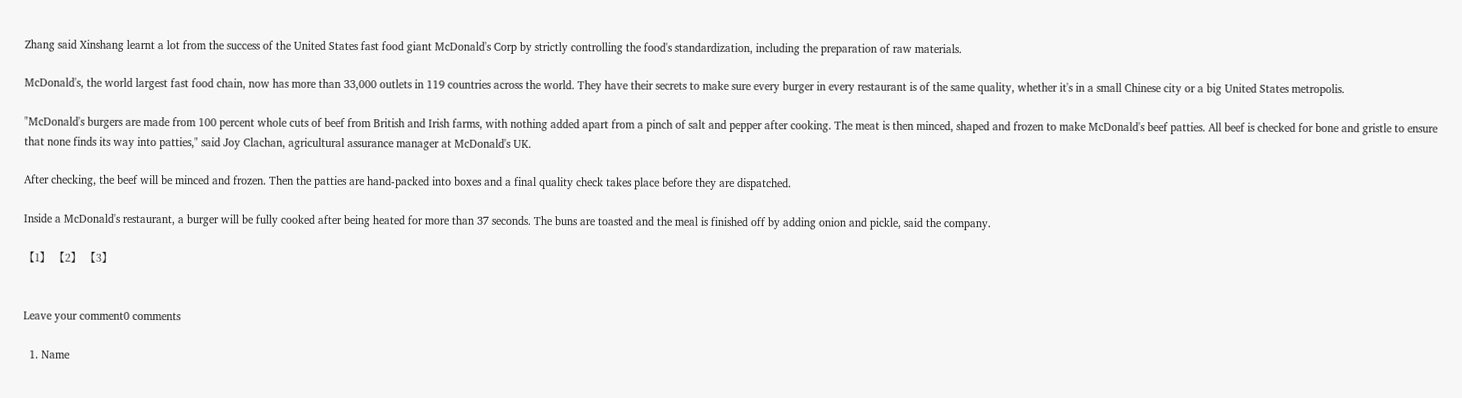Zhang said Xinshang learnt a lot from the success of the United States fast food giant McDonald's Corp by strictly controlling the food's standardization, including the preparation of raw materials.

McDonald's, the world largest fast food chain, now has more than 33,000 outlets in 119 countries across the world. They have their secrets to make sure every burger in every restaurant is of the same quality, whether it's in a small Chinese city or a big United States metropolis.

"McDonald's burgers are made from 100 percent whole cuts of beef from British and Irish farms, with nothing added apart from a pinch of salt and pepper after cooking. The meat is then minced, shaped and frozen to make McDonald's beef patties. All beef is checked for bone and gristle to ensure that none finds its way into patties," said Joy Clachan, agricultural assurance manager at McDonald's UK.

After checking, the beef will be minced and frozen. Then the patties are hand-packed into boxes and a final quality check takes place before they are dispatched.

Inside a McDonald's restaurant, a burger will be fully cooked after being heated for more than 37 seconds. The buns are toasted and the meal is finished off by adding onion and pickle, said the company.

【1】 【2】 【3】


Leave your comment0 comments

  1. Name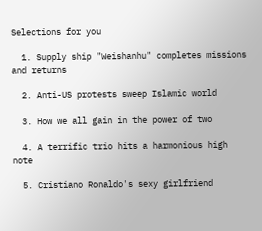Selections for you

  1. Supply ship "Weishanhu" completes missions and returns

  2. Anti-US protests sweep Islamic world

  3. How we all gain in the power of two

  4. A terrific trio hits a harmonious high note

  5. Cristiano Ronaldo's sexy girlfriend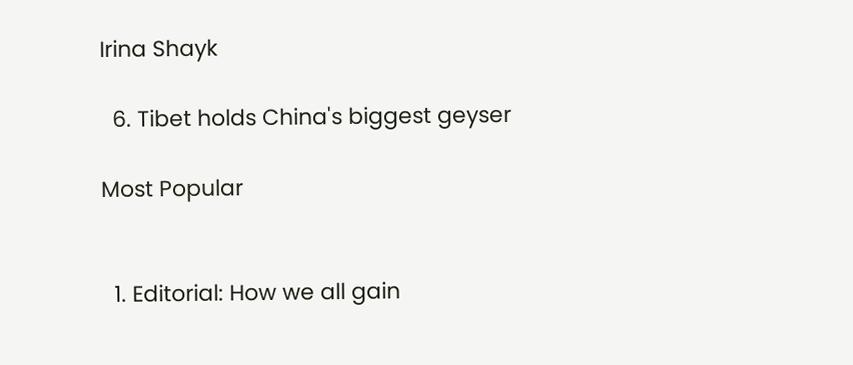Irina Shayk

  6. Tibet holds China's biggest geyser

Most Popular


  1. Editorial: How we all gain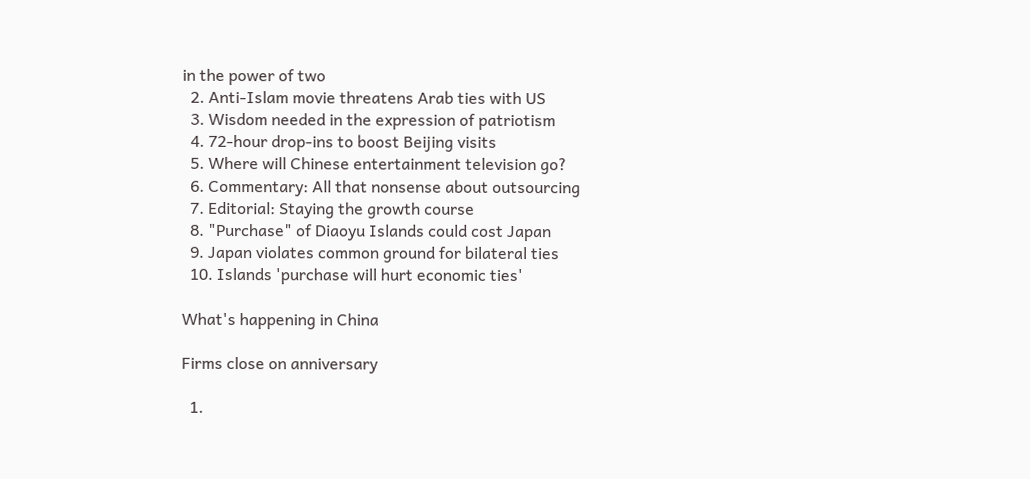in the power of two
  2. Anti-Islam movie threatens Arab ties with US
  3. Wisdom needed in the expression of patriotism
  4. 72-hour drop-ins to boost Beijing visits
  5. Where will Chinese entertainment television go?
  6. Commentary: All that nonsense about outsourcing
  7. Editorial: Staying the growth course
  8. "Purchase" of Diaoyu Islands could cost Japan
  9. Japan violates common ground for bilateral ties
  10. Islands 'purchase will hurt economic ties'

What's happening in China

Firms close on anniversary

  1.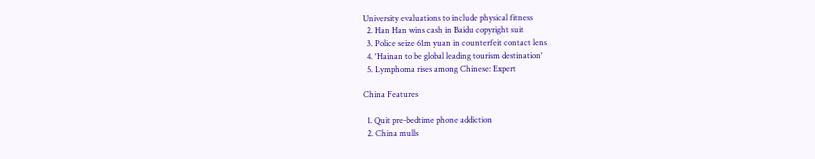University evaluations to include physical fitness
  2. Han Han wins cash in Baidu copyright suit
  3. Police seize 61m yuan in counterfeit contact lens
  4. 'Hainan to be global leading tourism destination'
  5. Lymphoma rises among Chinese: Expert

China Features

  1. Quit pre-bedtime phone addiction
  2. China mulls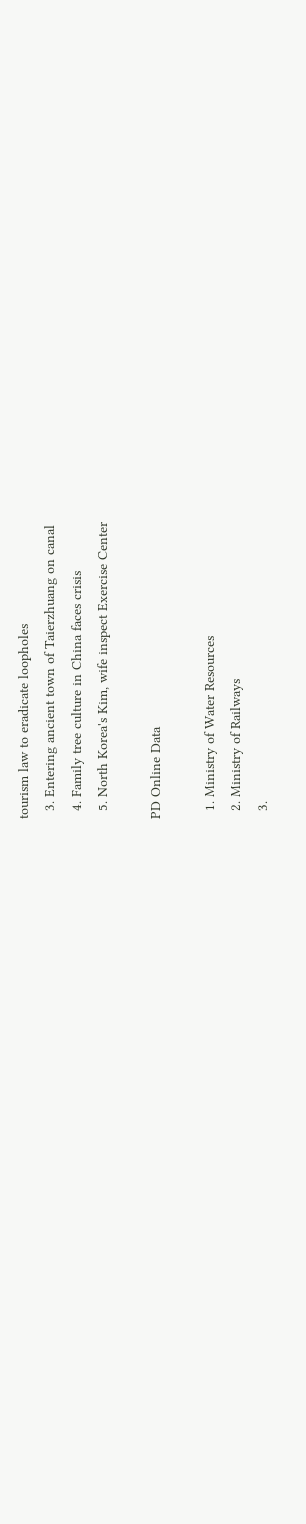tourism law to eradicate loopholes
  3. Entering ancient town of Taierzhuang on canal
  4. Family tree culture in China faces crisis
  5. North Korea's Kim, wife inspect Exercise Center

PD Online Data

  1. Ministry of Water Resources
  2. Ministry of Railways
  3.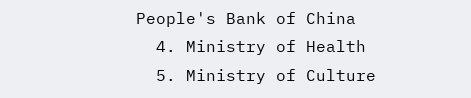People's Bank of China
  4. Ministry of Health
  5. Ministry of Culture